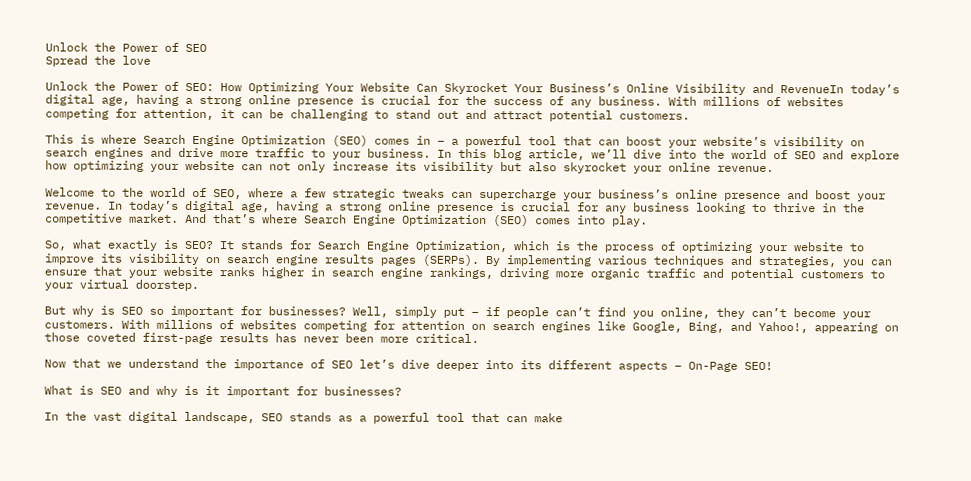Unlock the Power of SEO
Spread the love

Unlock the Power of SEO: How Optimizing Your Website Can Skyrocket Your Business’s Online Visibility and RevenueIn today’s digital age, having a strong online presence is crucial for the success of any business. With millions of websites competing for attention, it can be challenging to stand out and attract potential customers.

This is where Search Engine Optimization (SEO) comes in – a powerful tool that can boost your website’s visibility on search engines and drive more traffic to your business. In this blog article, we’ll dive into the world of SEO and explore how optimizing your website can not only increase its visibility but also skyrocket your online revenue.

Welcome to the world of SEO, where a few strategic tweaks can supercharge your business’s online presence and boost your revenue. In today’s digital age, having a strong online presence is crucial for any business looking to thrive in the competitive market. And that’s where Search Engine Optimization (SEO) comes into play.

So, what exactly is SEO? It stands for Search Engine Optimization, which is the process of optimizing your website to improve its visibility on search engine results pages (SERPs). By implementing various techniques and strategies, you can ensure that your website ranks higher in search engine rankings, driving more organic traffic and potential customers to your virtual doorstep.

But why is SEO so important for businesses? Well, simply put – if people can’t find you online, they can’t become your customers. With millions of websites competing for attention on search engines like Google, Bing, and Yahoo!, appearing on those coveted first-page results has never been more critical.

Now that we understand the importance of SEO let’s dive deeper into its different aspects – On-Page SEO!

What is SEO and why is it important for businesses?

In the vast digital landscape, SEO stands as a powerful tool that can make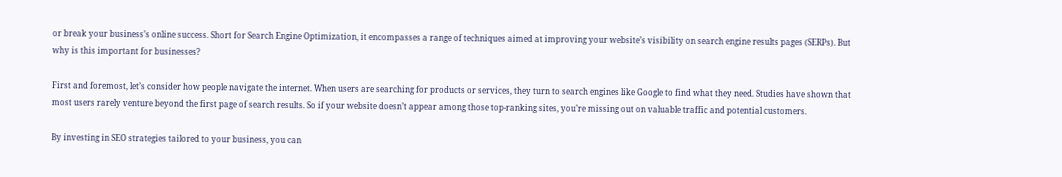or break your business’s online success. Short for Search Engine Optimization, it encompasses a range of techniques aimed at improving your website’s visibility on search engine results pages (SERPs). But why is this important for businesses?

First and foremost, let’s consider how people navigate the internet. When users are searching for products or services, they turn to search engines like Google to find what they need. Studies have shown that most users rarely venture beyond the first page of search results. So if your website doesn’t appear among those top-ranking sites, you’re missing out on valuable traffic and potential customers.

By investing in SEO strategies tailored to your business, you can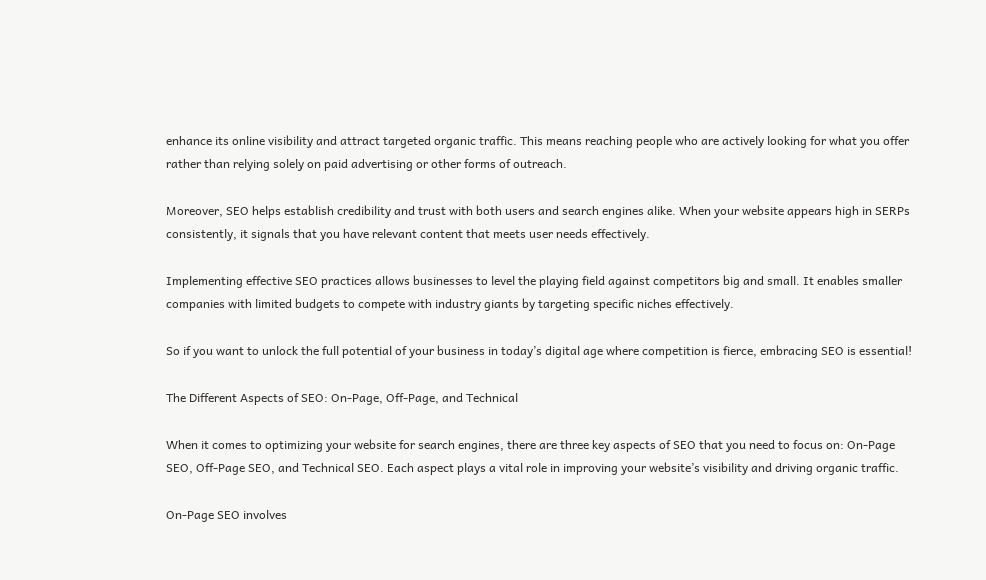enhance its online visibility and attract targeted organic traffic. This means reaching people who are actively looking for what you offer rather than relying solely on paid advertising or other forms of outreach.

Moreover, SEO helps establish credibility and trust with both users and search engines alike. When your website appears high in SERPs consistently, it signals that you have relevant content that meets user needs effectively.

Implementing effective SEO practices allows businesses to level the playing field against competitors big and small. It enables smaller companies with limited budgets to compete with industry giants by targeting specific niches effectively.

So if you want to unlock the full potential of your business in today’s digital age where competition is fierce, embracing SEO is essential!

The Different Aspects of SEO: On-Page, Off-Page, and Technical

When it comes to optimizing your website for search engines, there are three key aspects of SEO that you need to focus on: On-Page SEO, Off-Page SEO, and Technical SEO. Each aspect plays a vital role in improving your website’s visibility and driving organic traffic.

On-Page SEO involves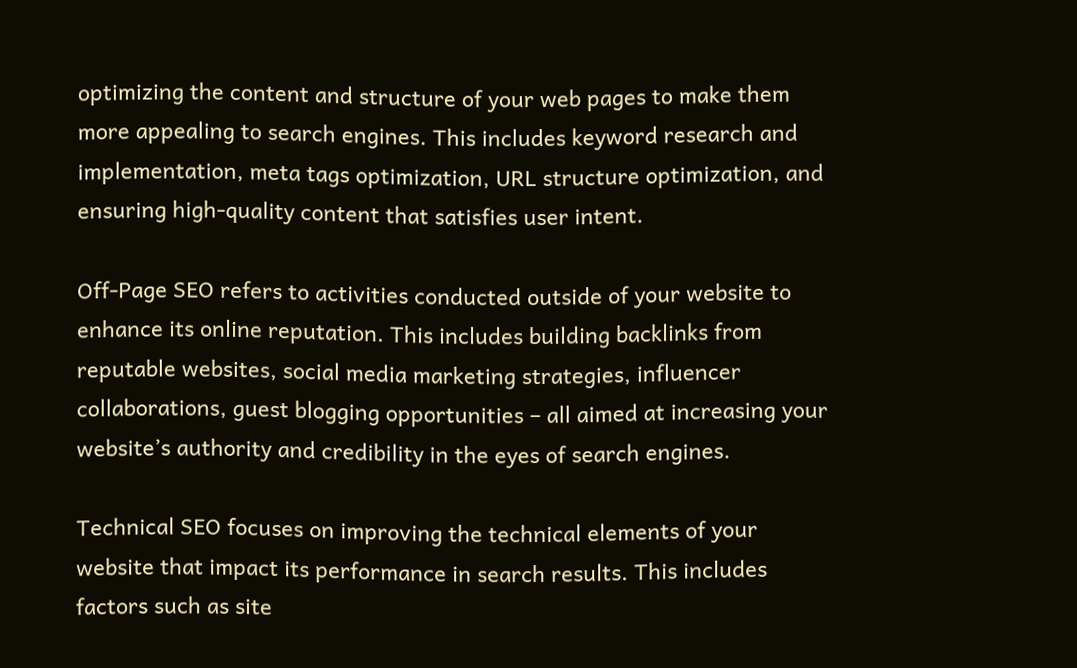optimizing the content and structure of your web pages to make them more appealing to search engines. This includes keyword research and implementation, meta tags optimization, URL structure optimization, and ensuring high-quality content that satisfies user intent.

Off-Page SEO refers to activities conducted outside of your website to enhance its online reputation. This includes building backlinks from reputable websites, social media marketing strategies, influencer collaborations, guest blogging opportunities – all aimed at increasing your website’s authority and credibility in the eyes of search engines.

Technical SEO focuses on improving the technical elements of your website that impact its performance in search results. This includes factors such as site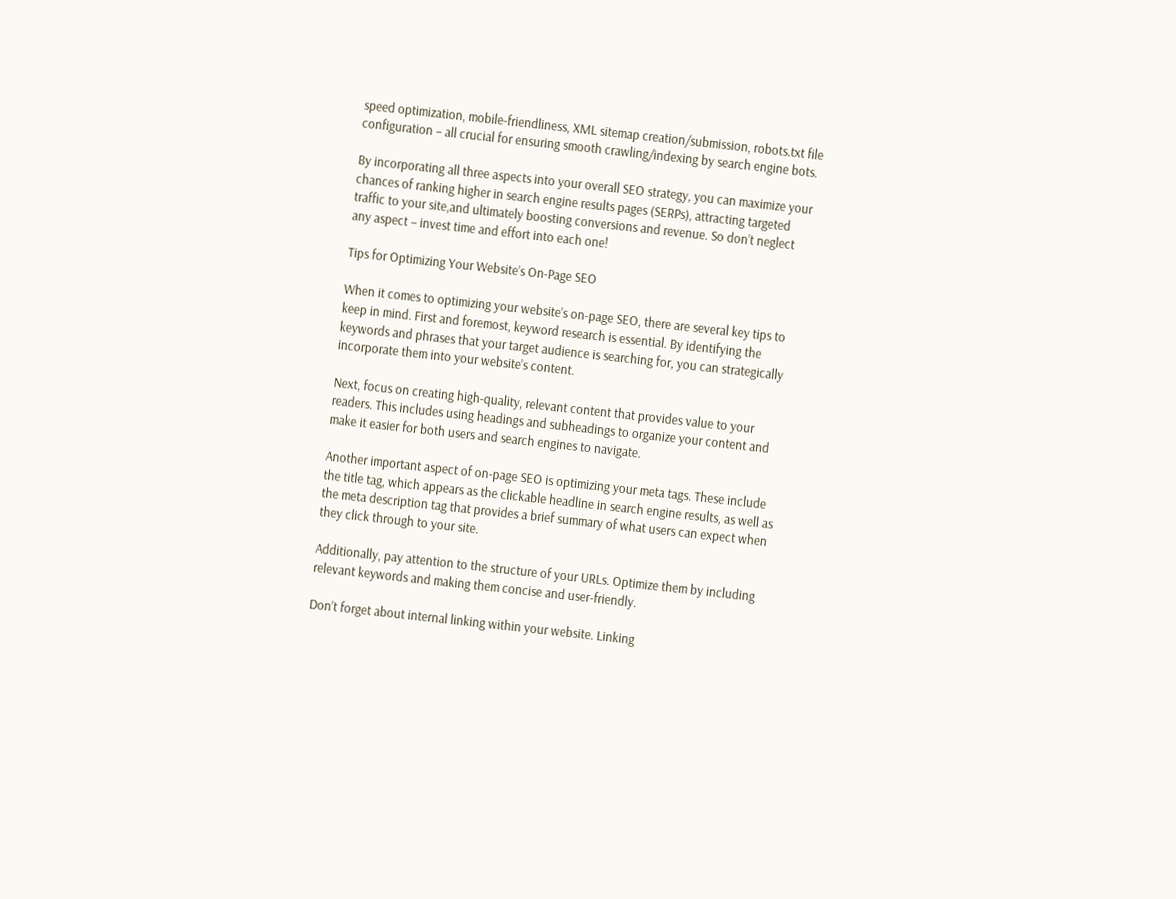speed optimization, mobile-friendliness, XML sitemap creation/submission, robots.txt file configuration – all crucial for ensuring smooth crawling/indexing by search engine bots.

By incorporating all three aspects into your overall SEO strategy, you can maximize your chances of ranking higher in search engine results pages (SERPs), attracting targeted traffic to your site,and ultimately boosting conversions and revenue. So don’t neglect any aspect – invest time and effort into each one!

Tips for Optimizing Your Website’s On-Page SEO

When it comes to optimizing your website’s on-page SEO, there are several key tips to keep in mind. First and foremost, keyword research is essential. By identifying the keywords and phrases that your target audience is searching for, you can strategically incorporate them into your website’s content.

Next, focus on creating high-quality, relevant content that provides value to your readers. This includes using headings and subheadings to organize your content and make it easier for both users and search engines to navigate.

Another important aspect of on-page SEO is optimizing your meta tags. These include the title tag, which appears as the clickable headline in search engine results, as well as the meta description tag that provides a brief summary of what users can expect when they click through to your site.

Additionally, pay attention to the structure of your URLs. Optimize them by including relevant keywords and making them concise and user-friendly.

Don’t forget about internal linking within your website. Linking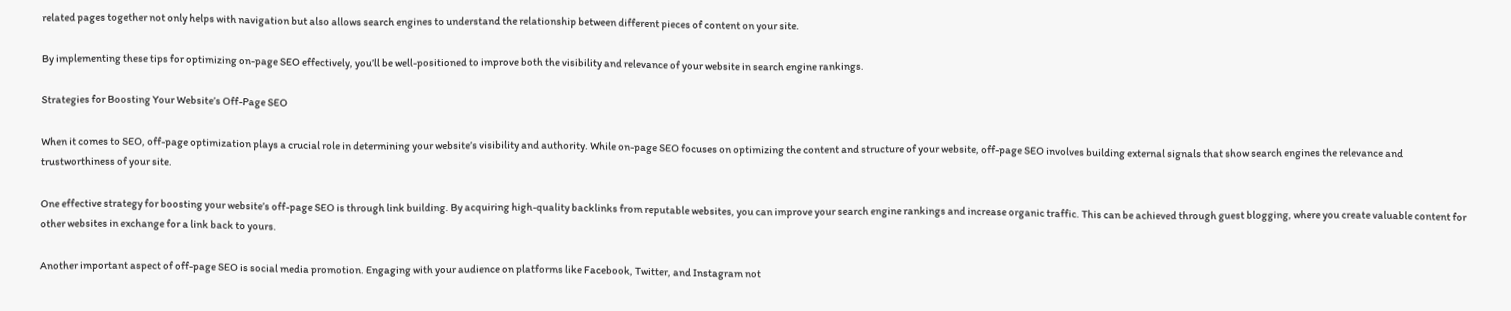related pages together not only helps with navigation but also allows search engines to understand the relationship between different pieces of content on your site.

By implementing these tips for optimizing on-page SEO effectively, you’ll be well-positioned to improve both the visibility and relevance of your website in search engine rankings.

Strategies for Boosting Your Website’s Off-Page SEO

When it comes to SEO, off-page optimization plays a crucial role in determining your website’s visibility and authority. While on-page SEO focuses on optimizing the content and structure of your website, off-page SEO involves building external signals that show search engines the relevance and trustworthiness of your site.

One effective strategy for boosting your website’s off-page SEO is through link building. By acquiring high-quality backlinks from reputable websites, you can improve your search engine rankings and increase organic traffic. This can be achieved through guest blogging, where you create valuable content for other websites in exchange for a link back to yours.

Another important aspect of off-page SEO is social media promotion. Engaging with your audience on platforms like Facebook, Twitter, and Instagram not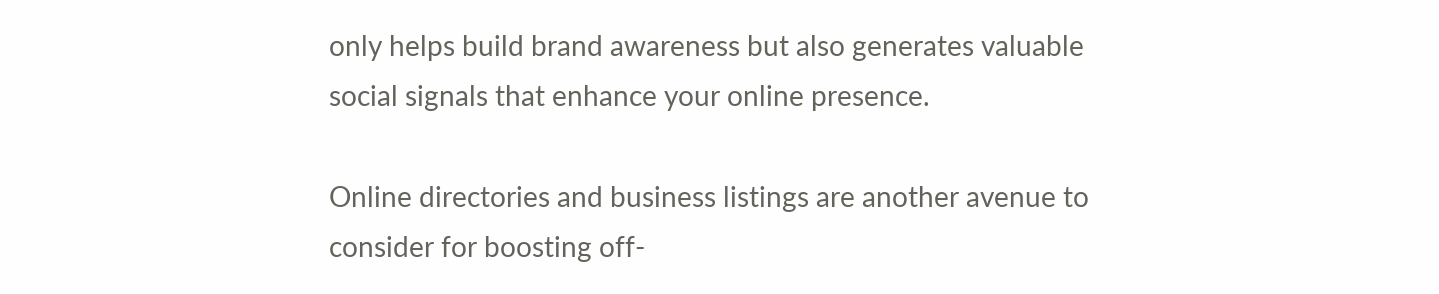only helps build brand awareness but also generates valuable social signals that enhance your online presence.

Online directories and business listings are another avenue to consider for boosting off-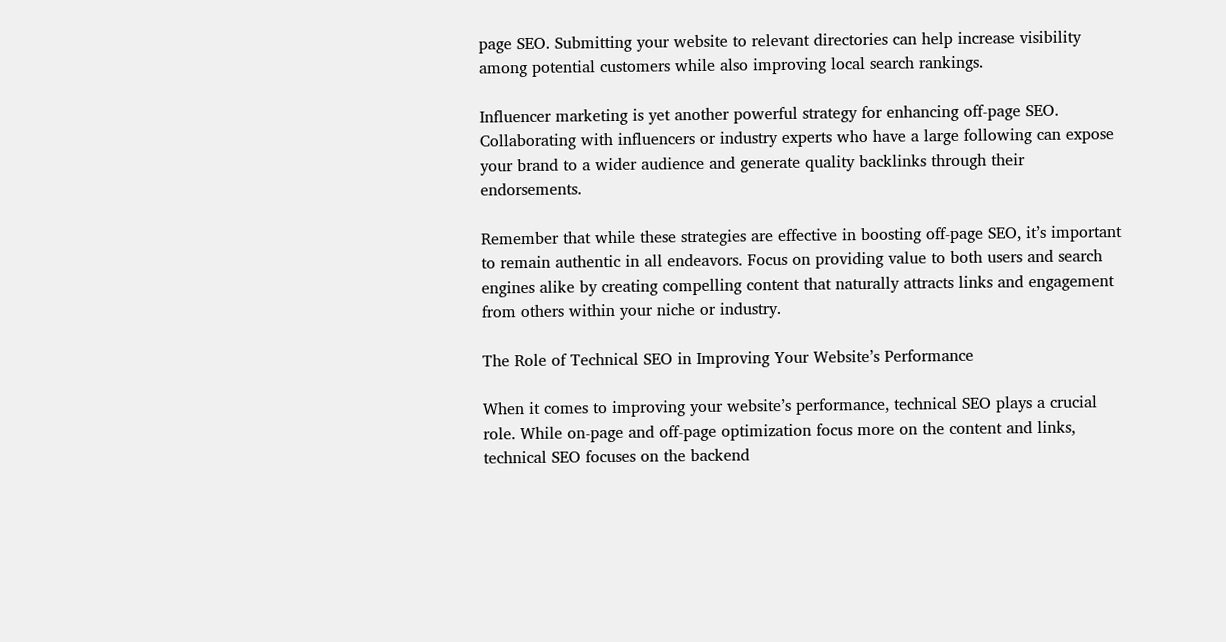page SEO. Submitting your website to relevant directories can help increase visibility among potential customers while also improving local search rankings.

Influencer marketing is yet another powerful strategy for enhancing off-page SEO. Collaborating with influencers or industry experts who have a large following can expose your brand to a wider audience and generate quality backlinks through their endorsements.

Remember that while these strategies are effective in boosting off-page SEO, it’s important to remain authentic in all endeavors. Focus on providing value to both users and search engines alike by creating compelling content that naturally attracts links and engagement from others within your niche or industry.

The Role of Technical SEO in Improving Your Website’s Performance

When it comes to improving your website’s performance, technical SEO plays a crucial role. While on-page and off-page optimization focus more on the content and links, technical SEO focuses on the backend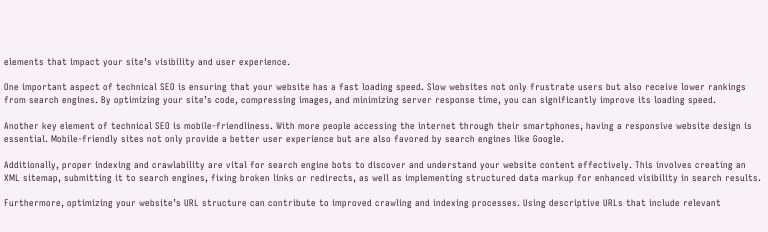elements that impact your site’s visibility and user experience.

One important aspect of technical SEO is ensuring that your website has a fast loading speed. Slow websites not only frustrate users but also receive lower rankings from search engines. By optimizing your site’s code, compressing images, and minimizing server response time, you can significantly improve its loading speed.

Another key element of technical SEO is mobile-friendliness. With more people accessing the internet through their smartphones, having a responsive website design is essential. Mobile-friendly sites not only provide a better user experience but are also favored by search engines like Google.

Additionally, proper indexing and crawlability are vital for search engine bots to discover and understand your website content effectively. This involves creating an XML sitemap, submitting it to search engines, fixing broken links or redirects, as well as implementing structured data markup for enhanced visibility in search results.

Furthermore, optimizing your website’s URL structure can contribute to improved crawling and indexing processes. Using descriptive URLs that include relevant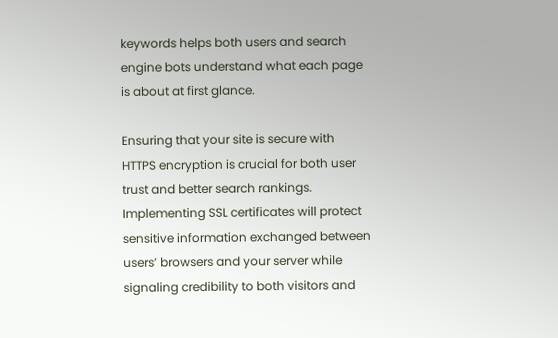keywords helps both users and search engine bots understand what each page is about at first glance.

Ensuring that your site is secure with HTTPS encryption is crucial for both user trust and better search rankings. Implementing SSL certificates will protect sensitive information exchanged between users’ browsers and your server while signaling credibility to both visitors and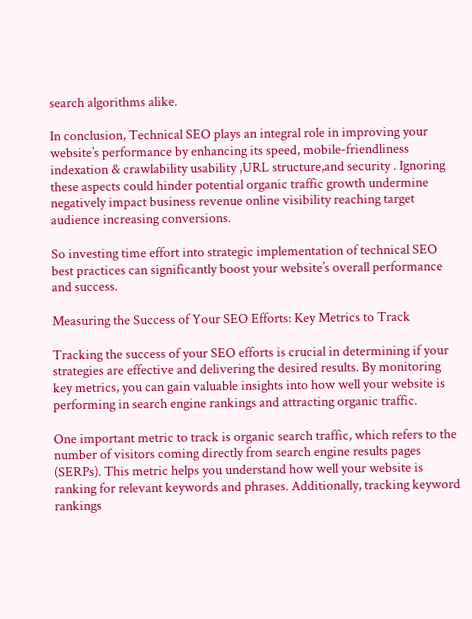search algorithms alike.

In conclusion, Technical SEO plays an integral role in improving your website’s performance by enhancing its speed, mobile-friendliness indexation & crawlability usability ,URL structure,and security . Ignoring these aspects could hinder potential organic traffic growth undermine negatively impact business revenue online visibility reaching target audience increasing conversions.

So investing time effort into strategic implementation of technical SEO best practices can significantly boost your website’s overall performance and success.

Measuring the Success of Your SEO Efforts: Key Metrics to Track

Tracking the success of your SEO efforts is crucial in determining if your strategies are effective and delivering the desired results. By monitoring key metrics, you can gain valuable insights into how well your website is performing in search engine rankings and attracting organic traffic.

One important metric to track is organic search traffic, which refers to the number of visitors coming directly from search engine results pages (SERPs). This metric helps you understand how well your website is ranking for relevant keywords and phrases. Additionally, tracking keyword rankings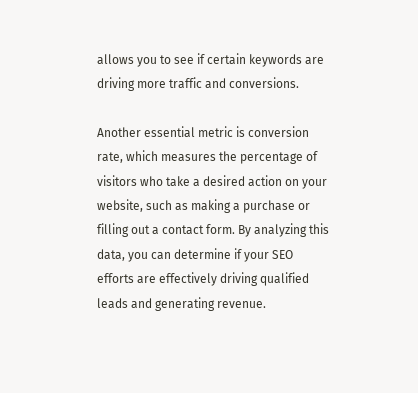allows you to see if certain keywords are driving more traffic and conversions.

Another essential metric is conversion rate, which measures the percentage of visitors who take a desired action on your website, such as making a purchase or filling out a contact form. By analyzing this data, you can determine if your SEO efforts are effectively driving qualified leads and generating revenue.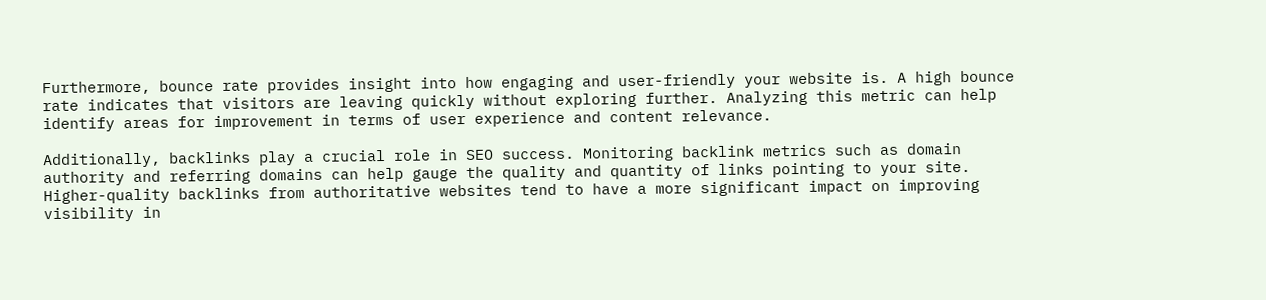Furthermore, bounce rate provides insight into how engaging and user-friendly your website is. A high bounce rate indicates that visitors are leaving quickly without exploring further. Analyzing this metric can help identify areas for improvement in terms of user experience and content relevance.

Additionally, backlinks play a crucial role in SEO success. Monitoring backlink metrics such as domain authority and referring domains can help gauge the quality and quantity of links pointing to your site. Higher-quality backlinks from authoritative websites tend to have a more significant impact on improving visibility in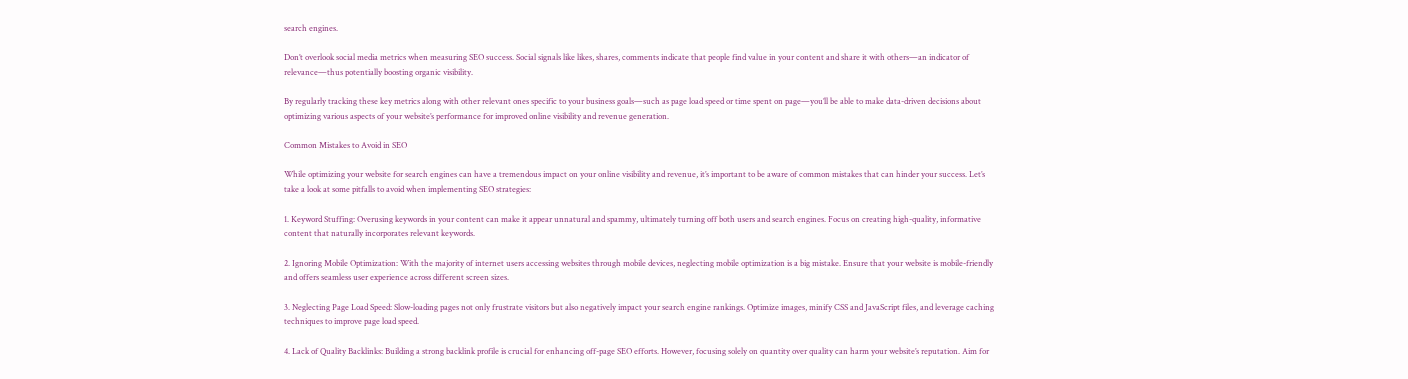search engines.

Don’t overlook social media metrics when measuring SEO success. Social signals like likes, shares, comments indicate that people find value in your content and share it with others—an indicator of relevance—thus potentially boosting organic visibility.

By regularly tracking these key metrics along with other relevant ones specific to your business goals—such as page load speed or time spent on page—you’ll be able to make data-driven decisions about optimizing various aspects of your website’s performance for improved online visibility and revenue generation.

Common Mistakes to Avoid in SEO

While optimizing your website for search engines can have a tremendous impact on your online visibility and revenue, it’s important to be aware of common mistakes that can hinder your success. Let’s take a look at some pitfalls to avoid when implementing SEO strategies:

1. Keyword Stuffing: Overusing keywords in your content can make it appear unnatural and spammy, ultimately turning off both users and search engines. Focus on creating high-quality, informative content that naturally incorporates relevant keywords.

2. Ignoring Mobile Optimization: With the majority of internet users accessing websites through mobile devices, neglecting mobile optimization is a big mistake. Ensure that your website is mobile-friendly and offers seamless user experience across different screen sizes.

3. Neglecting Page Load Speed: Slow-loading pages not only frustrate visitors but also negatively impact your search engine rankings. Optimize images, minify CSS and JavaScript files, and leverage caching techniques to improve page load speed.

4. Lack of Quality Backlinks: Building a strong backlink profile is crucial for enhancing off-page SEO efforts. However, focusing solely on quantity over quality can harm your website’s reputation. Aim for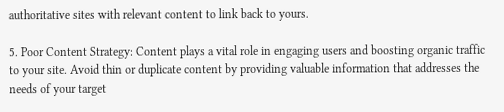authoritative sites with relevant content to link back to yours.

5. Poor Content Strategy: Content plays a vital role in engaging users and boosting organic traffic to your site. Avoid thin or duplicate content by providing valuable information that addresses the needs of your target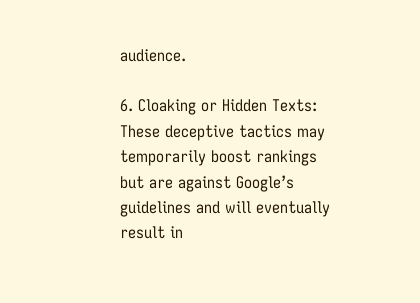audience.

6. Cloaking or Hidden Texts: These deceptive tactics may temporarily boost rankings but are against Google’s guidelines and will eventually result in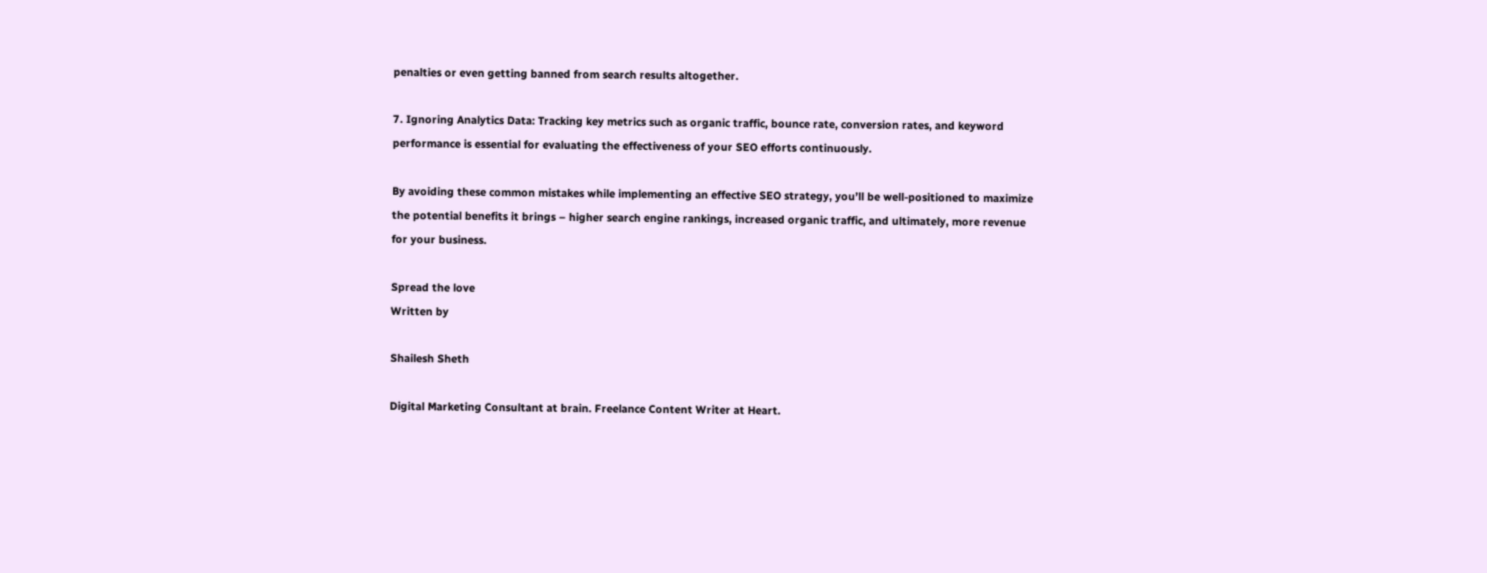penalties or even getting banned from search results altogether.

7. Ignoring Analytics Data: Tracking key metrics such as organic traffic, bounce rate, conversion rates, and keyword performance is essential for evaluating the effectiveness of your SEO efforts continuously.

By avoiding these common mistakes while implementing an effective SEO strategy, you’ll be well-positioned to maximize the potential benefits it brings – higher search engine rankings, increased organic traffic, and ultimately, more revenue for your business.

Spread the love
Written by

Shailesh Sheth

Digital Marketing Consultant at brain. Freelance Content Writer at Heart.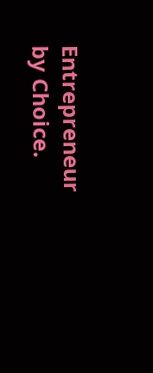Entrepreneur by Choice.